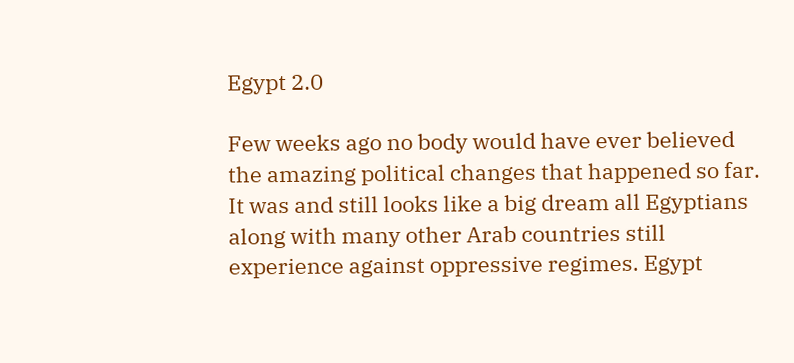Egypt 2.0

Few weeks ago no body would have ever believed the amazing political changes that happened so far. It was and still looks like a big dream all Egyptians along with many other Arab countries still experience against oppressive regimes. Egypt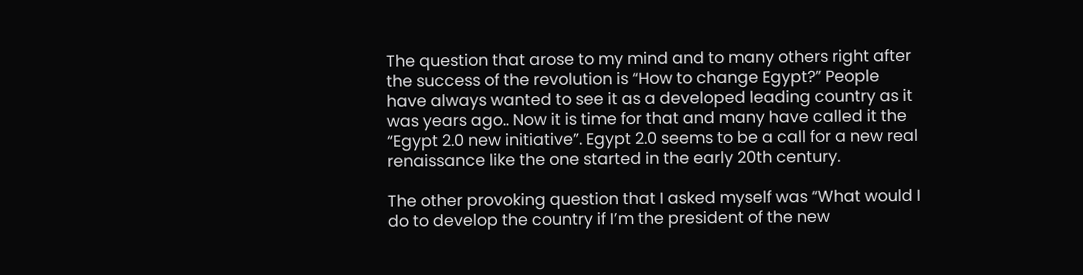The question that arose to my mind and to many others right after the success of the revolution is “How to change Egypt?” People have always wanted to see it as a developed leading country as it was years ago.. Now it is time for that and many have called it the “Egypt 2.0 new initiative”. Egypt 2.0 seems to be a call for a new real renaissance like the one started in the early 20th century.

The other provoking question that I asked myself was “What would I do to develop the country if I’m the president of the new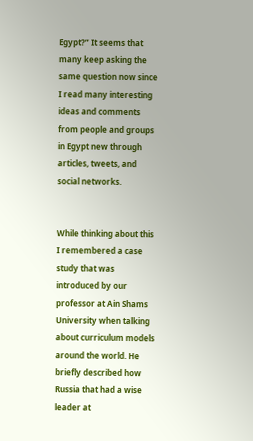Egypt?” It seems that many keep asking the same question now since I read many interesting ideas and comments from people and groups in Egypt new through articles, tweets, and social networks.


While thinking about this I remembered a case study that was introduced by our professor at Ain Shams University when talking about curriculum models around the world. He briefly described how Russia that had a wise leader at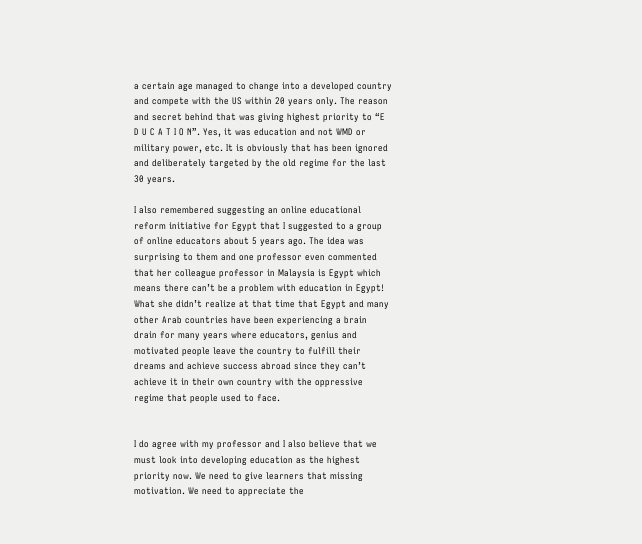a certain age managed to change into a developed country and compete with the US within 20 years only. The reason and secret behind that was giving highest priority to “E D U C A T I O N”. Yes, it was education and not WMD or military power, etc. It is obviously that has been ignored and deliberately targeted by the old regime for the last 30 years.

I also remembered suggesting an online educational reform initiative for Egypt that I suggested to a group of online educators about 5 years ago. The idea was surprising to them and one professor even commented that her colleague professor in Malaysia is Egypt which means there can’t be a problem with education in Egypt! What she didn’t realize at that time that Egypt and many other Arab countries have been experiencing a brain drain for many years where educators, genius and motivated people leave the country to fulfill their dreams and achieve success abroad since they can’t achieve it in their own country with the oppressive regime that people used to face.


I do agree with my professor and I also believe that we must look into developing education as the highest priority now. We need to give learners that missing motivation. We need to appreciate the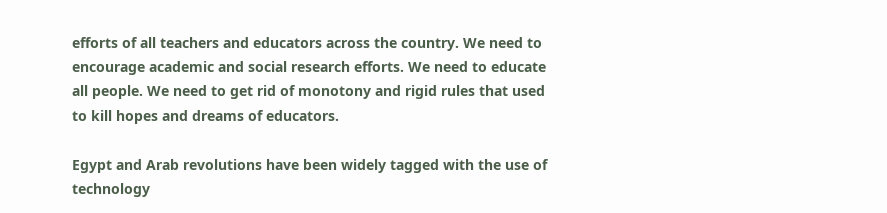efforts of all teachers and educators across the country. We need to encourage academic and social research efforts. We need to educate all people. We need to get rid of monotony and rigid rules that used to kill hopes and dreams of educators.

Egypt and Arab revolutions have been widely tagged with the use of technology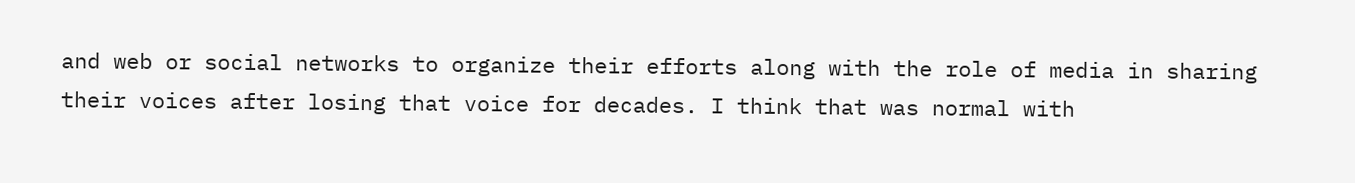and web or social networks to organize their efforts along with the role of media in sharing their voices after losing that voice for decades. I think that was normal with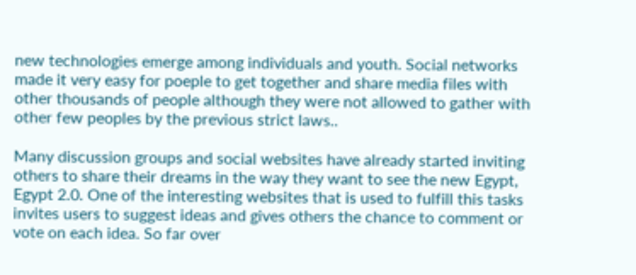new technologies emerge among individuals and youth. Social networks made it very easy for poeple to get together and share media files with other thousands of people although they were not allowed to gather with other few peoples by the previous strict laws..

Many discussion groups and social websites have already started inviting others to share their dreams in the way they want to see the new Egypt, Egypt 2.0. One of the interesting websites that is used to fulfill this tasks invites users to suggest ideas and gives others the chance to comment or vote on each idea. So far over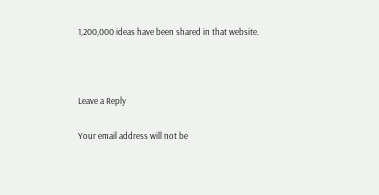1,200,000 ideas have been shared in that website.



Leave a Reply

Your email address will not be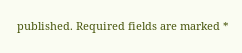published. Required fields are marked *